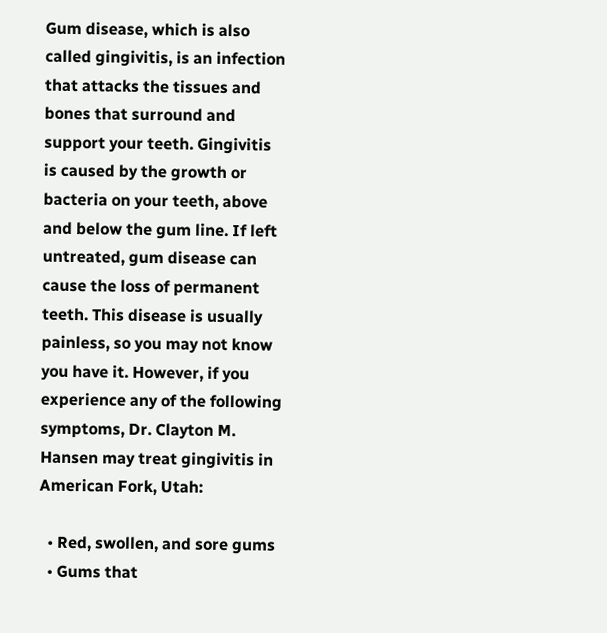Gum disease, which is also called gingivitis, is an infection that attacks the tissues and bones that surround and support your teeth. Gingivitis is caused by the growth or bacteria on your teeth, above and below the gum line. If left untreated, gum disease can cause the loss of permanent teeth. This disease is usually painless, so you may not know you have it. However, if you experience any of the following symptoms, Dr. Clayton M. Hansen may treat gingivitis in American Fork, Utah:

  • Red, swollen, and sore gums
  • Gums that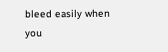bleed easily when you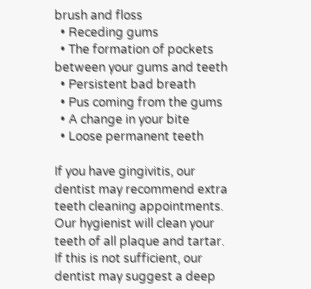brush and floss
  • Receding gums
  • The formation of pockets between your gums and teeth
  • Persistent bad breath
  • Pus coming from the gums
  • A change in your bite
  • Loose permanent teeth

If you have gingivitis, our dentist may recommend extra teeth cleaning appointments. Our hygienist will clean your teeth of all plaque and tartar. If this is not sufficient, our dentist may suggest a deep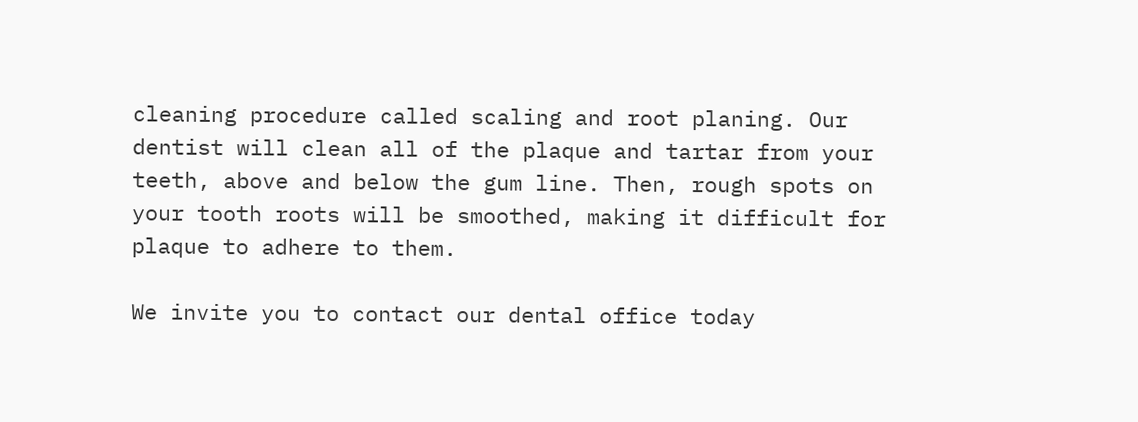cleaning procedure called scaling and root planing. Our dentist will clean all of the plaque and tartar from your teeth, above and below the gum line. Then, rough spots on your tooth roots will be smoothed, making it difficult for plaque to adhere to them.

We invite you to contact our dental office today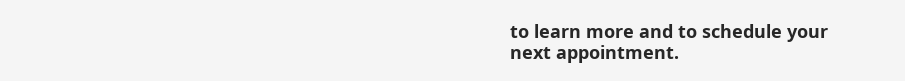to learn more and to schedule your next appointment.